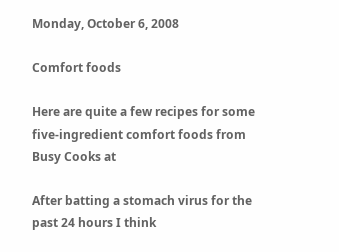Monday, October 6, 2008

Comfort foods

Here are quite a few recipes for some five-ingredient comfort foods from Busy Cooks at

After batting a stomach virus for the past 24 hours I think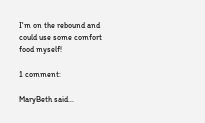I'm on the rebound and could use some comfort food myself!

1 comment:

MaryBeth said...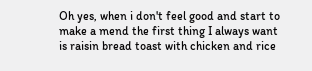Oh yes, when i don't feel good and start to make a mend the first thing I always want is raisin bread toast with chicken and rice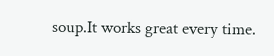soup.It works great every time.